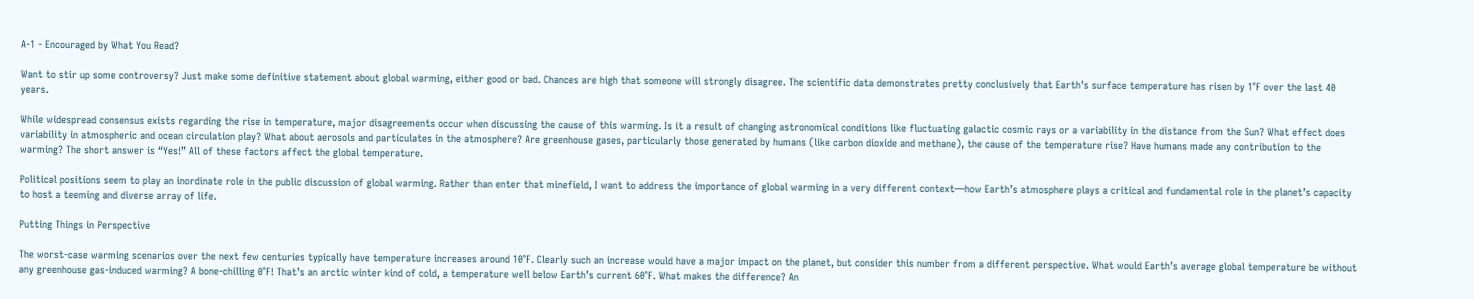A-1 - Encouraged by What You Read?

Want to stir up some controversy? Just make some definitive statement about global warming, either good or bad. Chances are high that someone will strongly disagree. The scientific data demonstrates pretty conclusively that Earth’s surface temperature has risen by 1°F over the last 40 years.

While widespread consensus exists regarding the rise in temperature, major disagreements occur when discussing the cause of this warming. Is it a result of changing astronomical conditions like fluctuating galactic cosmic rays or a variability in the distance from the Sun? What effect does variability in atmospheric and ocean circulation play? What about aerosols and particulates in the atmosphere? Are greenhouse gases, particularly those generated by humans (like carbon dioxide and methane), the cause of the temperature rise? Have humans made any contribution to the warming? The short answer is “Yes!” All of these factors affect the global temperature.

Political positions seem to play an inordinate role in the public discussion of global warming. Rather than enter that minefield, I want to address the importance of global warming in a very different context—how Earth’s atmosphere plays a critical and fundamental role in the planet’s capacity to host a teeming and diverse array of life.

Putting Things in Perspective

The worst-case warming scenarios over the next few centuries typically have temperature increases around 10°F. Clearly such an increase would have a major impact on the planet, but consider this number from a different perspective. What would Earth’s average global temperature be without any greenhouse gas-induced warming? A bone-chilling 0°F! That’s an arctic winter kind of cold, a temperature well below Earth’s current 60°F. What makes the difference? An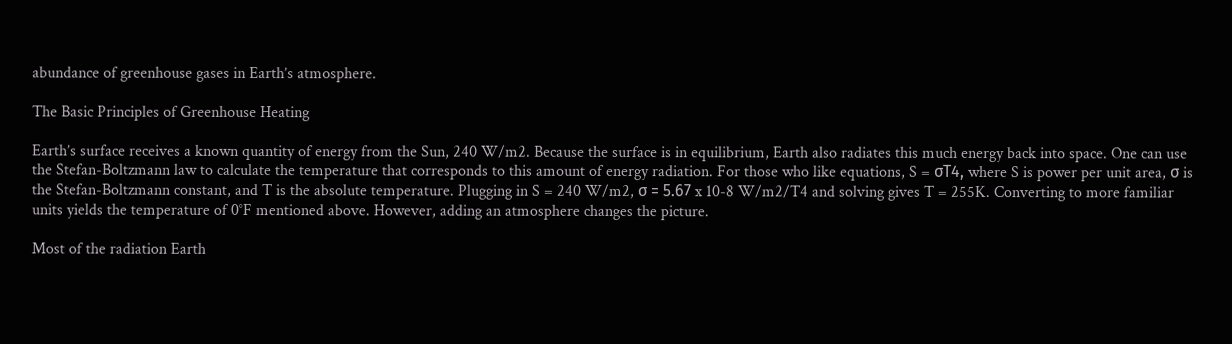abundance of greenhouse gases in Earth’s atmosphere.

The Basic Principles of Greenhouse Heating

Earth’s surface receives a known quantity of energy from the Sun, 240 W/m2. Because the surface is in equilibrium, Earth also radiates this much energy back into space. One can use the Stefan-Boltzmann law to calculate the temperature that corresponds to this amount of energy radiation. For those who like equations, S = σT4, where S is power per unit area, σ is the Stefan-Boltzmann constant, and T is the absolute temperature. Plugging in S = 240 W/m2, σ = 5.67 x 10-8 W/m2/T4 and solving gives T = 255K. Converting to more familiar units yields the temperature of 0°F mentioned above. However, adding an atmosphere changes the picture.

Most of the radiation Earth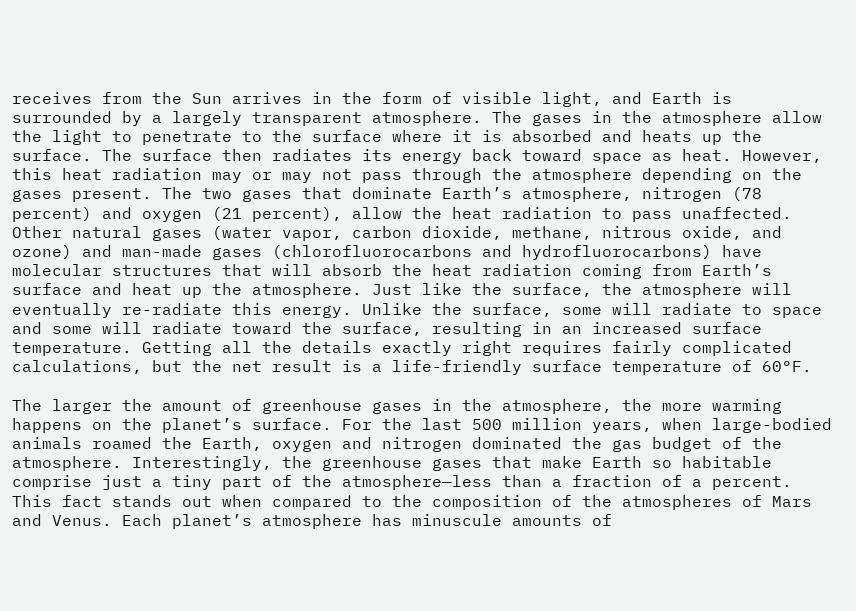receives from the Sun arrives in the form of visible light, and Earth is surrounded by a largely transparent atmosphere. The gases in the atmosphere allow the light to penetrate to the surface where it is absorbed and heats up the surface. The surface then radiates its energy back toward space as heat. However, this heat radiation may or may not pass through the atmosphere depending on the gases present. The two gases that dominate Earth’s atmosphere, nitrogen (78 percent) and oxygen (21 percent), allow the heat radiation to pass unaffected. Other natural gases (water vapor, carbon dioxide, methane, nitrous oxide, and ozone) and man-made gases (chlorofluorocarbons and hydrofluorocarbons) have molecular structures that will absorb the heat radiation coming from Earth’s surface and heat up the atmosphere. Just like the surface, the atmosphere will eventually re-radiate this energy. Unlike the surface, some will radiate to space and some will radiate toward the surface, resulting in an increased surface temperature. Getting all the details exactly right requires fairly complicated calculations, but the net result is a life-friendly surface temperature of 60°F.

The larger the amount of greenhouse gases in the atmosphere, the more warming happens on the planet’s surface. For the last 500 million years, when large-bodied animals roamed the Earth, oxygen and nitrogen dominated the gas budget of the atmosphere. Interestingly, the greenhouse gases that make Earth so habitable comprise just a tiny part of the atmosphere—less than a fraction of a percent. This fact stands out when compared to the composition of the atmospheres of Mars and Venus. Each planet’s atmosphere has minuscule amounts of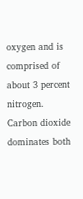oxygen and is comprised of about 3 percent nitrogen. Carbon dioxide dominates both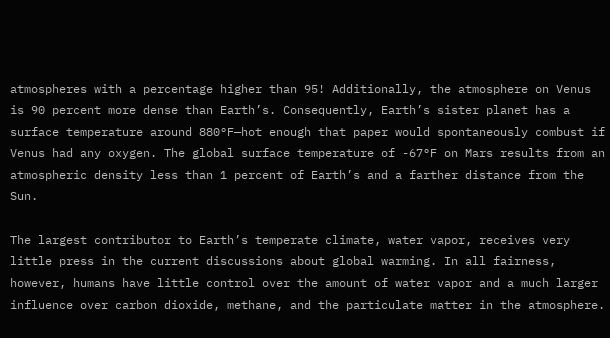atmospheres with a percentage higher than 95! Additionally, the atmosphere on Venus is 90 percent more dense than Earth’s. Consequently, Earth’s sister planet has a surface temperature around 880°F—hot enough that paper would spontaneously combust if Venus had any oxygen. The global surface temperature of -67°F on Mars results from an atmospheric density less than 1 percent of Earth’s and a farther distance from the Sun.

The largest contributor to Earth’s temperate climate, water vapor, receives very little press in the current discussions about global warming. In all fairness, however, humans have little control over the amount of water vapor and a much larger influence over carbon dioxide, methane, and the particulate matter in the atmosphere.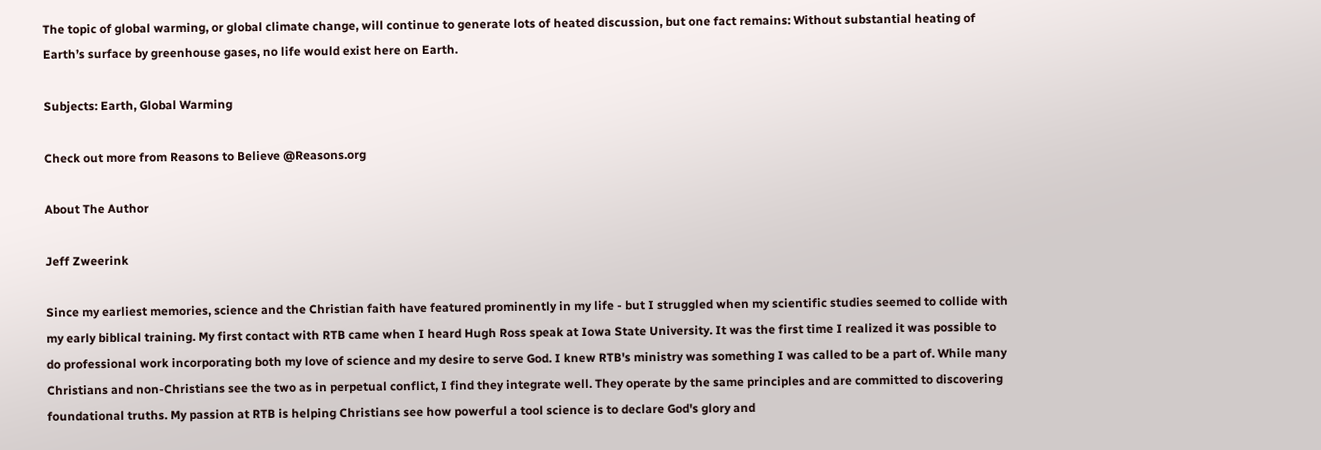The topic of global warming, or global climate change, will continue to generate lots of heated discussion, but one fact remains: Without substantial heating of Earth’s surface by greenhouse gases, no life would exist here on Earth.

Subjects: Earth, Global Warming

Check out more from Reasons to Believe @Reasons.org

About The Author

Jeff Zweerink

Since my earliest memories, science and the Christian faith have featured prominently in my life - but I struggled when my scientific studies seemed to collide with my early biblical training. My first contact with RTB came when I heard Hugh Ross speak at Iowa State University. It was the first time I realized it was possible to do professional work incorporating both my love of science and my desire to serve God. I knew RTB's ministry was something I was called to be a part of. While many Christians and non-Christians see the two as in perpetual conflict, I find they integrate well. They operate by the same principles and are committed to discovering foundational truths. My passion at RTB is helping Christians see how powerful a tool science is to declare God's glory and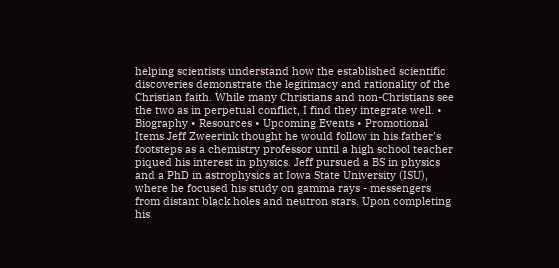helping scientists understand how the established scientific discoveries demonstrate the legitimacy and rationality of the Christian faith. While many Christians and non-Christians see the two as in perpetual conflict, I find they integrate well. • Biography • Resources • Upcoming Events • Promotional Items Jeff Zweerink thought he would follow in his father's footsteps as a chemistry professor until a high school teacher piqued his interest in physics. Jeff pursued a BS in physics and a PhD in astrophysics at Iowa State University (ISU), where he focused his study on gamma rays - messengers from distant black holes and neutron stars. Upon completing his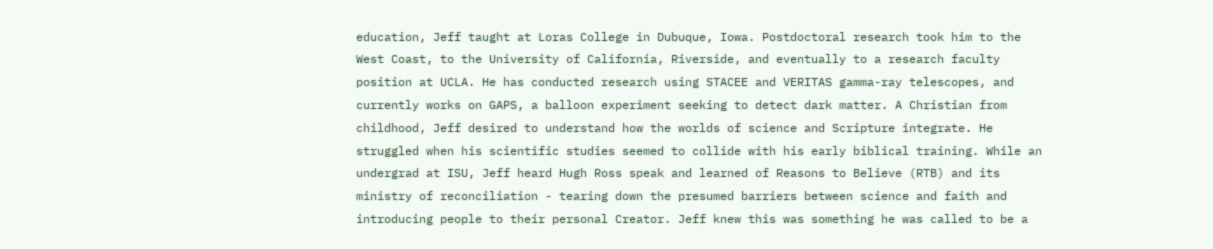education, Jeff taught at Loras College in Dubuque, Iowa. Postdoctoral research took him to the West Coast, to the University of California, Riverside, and eventually to a research faculty position at UCLA. He has conducted research using STACEE and VERITAS gamma-ray telescopes, and currently works on GAPS, a balloon experiment seeking to detect dark matter. A Christian from childhood, Jeff desired to understand how the worlds of science and Scripture integrate. He struggled when his scientific studies seemed to collide with his early biblical training. While an undergrad at ISU, Jeff heard Hugh Ross speak and learned of Reasons to Believe (RTB) and its ministry of reconciliation - tearing down the presumed barriers between science and faith and introducing people to their personal Creator. Jeff knew this was something he was called to be a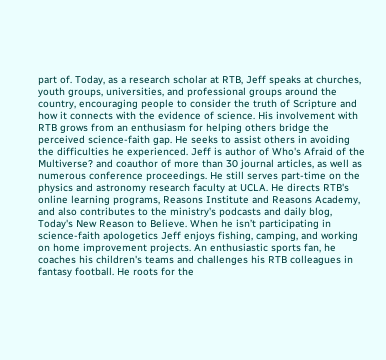part of. Today, as a research scholar at RTB, Jeff speaks at churches, youth groups, universities, and professional groups around the country, encouraging people to consider the truth of Scripture and how it connects with the evidence of science. His involvement with RTB grows from an enthusiasm for helping others bridge the perceived science-faith gap. He seeks to assist others in avoiding the difficulties he experienced. Jeff is author of Who's Afraid of the Multiverse? and coauthor of more than 30 journal articles, as well as numerous conference proceedings. He still serves part-time on the physics and astronomy research faculty at UCLA. He directs RTB's online learning programs, Reasons Institute and Reasons Academy, and also contributes to the ministry's podcasts and daily blog, Today's New Reason to Believe. When he isn’t participating in science-faith apologetics Jeff enjoys fishing, camping, and working on home improvement projects. An enthusiastic sports fan, he coaches his children's teams and challenges his RTB colleagues in fantasy football. He roots for the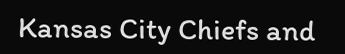Kansas City Chiefs and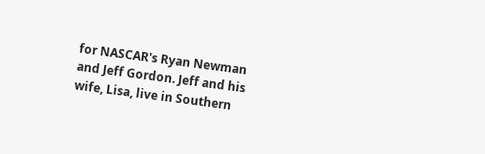for NASCAR's Ryan Newman and Jeff Gordon. Jeff and his wife, Lisa, live in Southern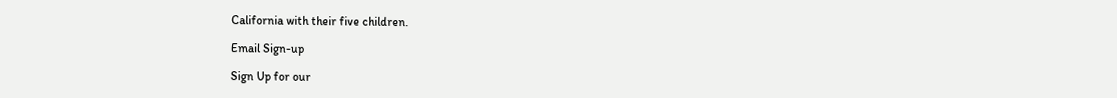California with their five children.

Email Sign-up

Sign Up for our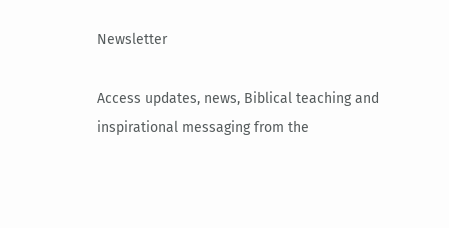Newsletter

Access updates, news, Biblical teaching and inspirational messaging from the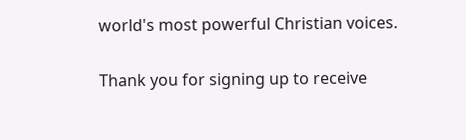world's most powerful Christian voices.

Thank you for signing up to receive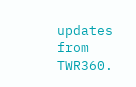updates from TWR360.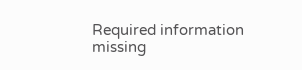Required information missing